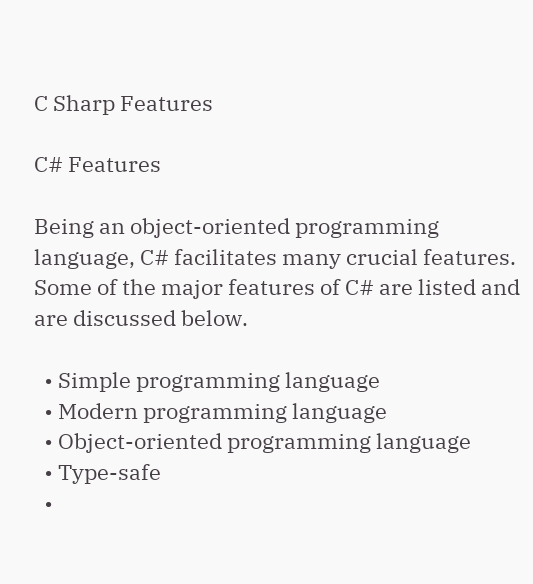C Sharp Features

C# Features

Being an object-oriented programming language, C# facilitates many crucial features. Some of the major features of C# are listed and are discussed below.

  • Simple programming language
  • Modern programming language
  • Object-oriented programming language
  • Type-safe
  •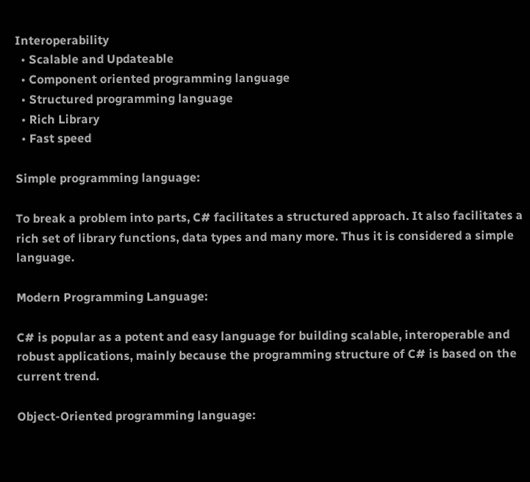Interoperability
  • Scalable and Updateable
  • Component oriented programming language
  • Structured programming language
  • Rich Library
  • Fast speed

Simple programming language:

To break a problem into parts, C# facilitates a structured approach. It also facilitates a rich set of library functions, data types and many more. Thus it is considered a simple language.

Modern Programming Language:

C# is popular as a potent and easy language for building scalable, interoperable and robust applications, mainly because the programming structure of C# is based on the current trend.

Object-Oriented programming language: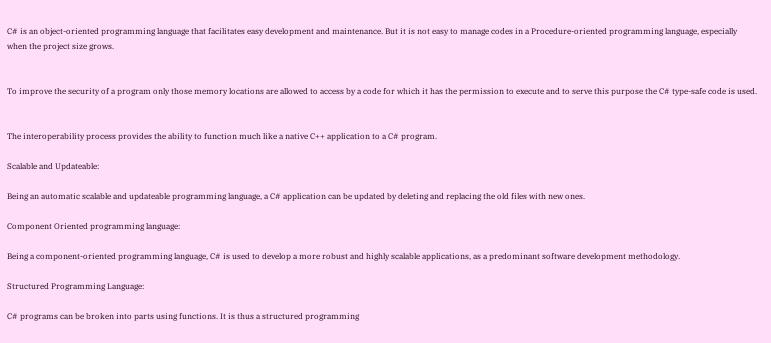C# is an object-oriented programming language that facilitates easy development and maintenance. But it is not easy to manage codes in a Procedure-oriented programming language, especially when the project size grows.


To improve the security of a program only those memory locations are allowed to access by a code for which it has the permission to execute and to serve this purpose the C# type-safe code is used.


The interoperability process provides the ability to function much like a native C++ application to a C# program.

Scalable and Updateable:

Being an automatic scalable and updateable programming language, a C# application can be updated by deleting and replacing the old files with new ones.

Component Oriented programming language:

Being a component-oriented programming language, C# is used to develop a more robust and highly scalable applications, as a predominant software development methodology.

Structured Programming Language:

C# programs can be broken into parts using functions. It is thus a structured programming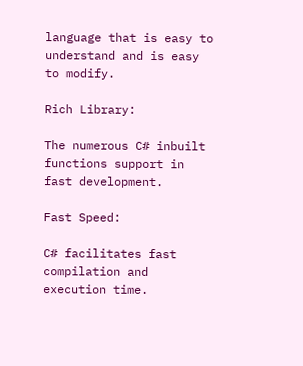language that is easy to understand and is easy to modify.

Rich Library:

The numerous C# inbuilt functions support in fast development.

Fast Speed:

C# facilitates fast compilation and execution time.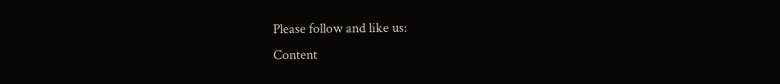Please follow and like us:
Content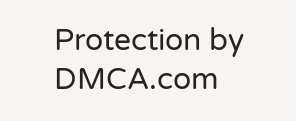Protection by DMCA.com